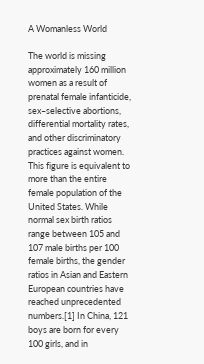A Womanless World

The world is missing approximately 160 million women as a result of prenatal female infanticide, sex–selective abortions, differential mortality rates, and other discriminatory practices against women. This figure is equivalent to more than the entire female population of the United States. While normal sex birth ratios range between 105 and 107 male births per 100 female births, the gender ratios in Asian and Eastern European countries have reached unprecedented numbers.[1] In China, 121 boys are born for every 100 girls, and in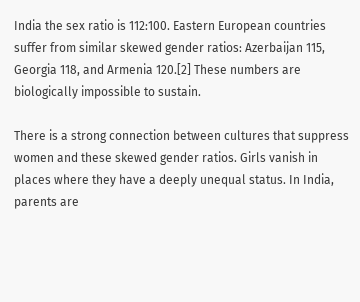India the sex ratio is 112:100. Eastern European countries suffer from similar skewed gender ratios: Azerbaijan 115, Georgia 118, and Armenia 120.[2] These numbers are biologically impossible to sustain.

There is a strong connection between cultures that suppress women and these skewed gender ratios. Girls vanish in places where they have a deeply unequal status. In India, parents are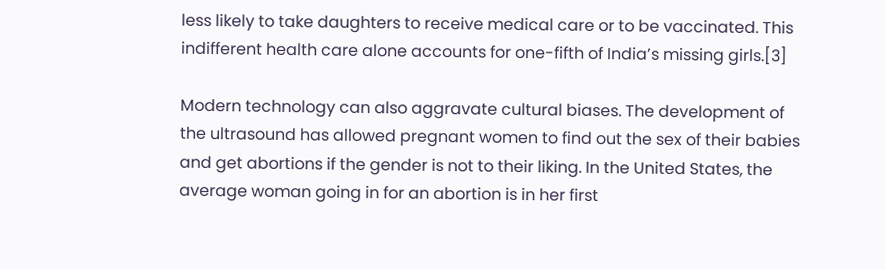less likely to take daughters to receive medical care or to be vaccinated. This indifferent health care alone accounts for one-fifth of India’s missing girls.[3]

Modern technology can also aggravate cultural biases. The development of the ultrasound has allowed pregnant women to find out the sex of their babies and get abortions if the gender is not to their liking. In the United States, the average woman going in for an abortion is in her first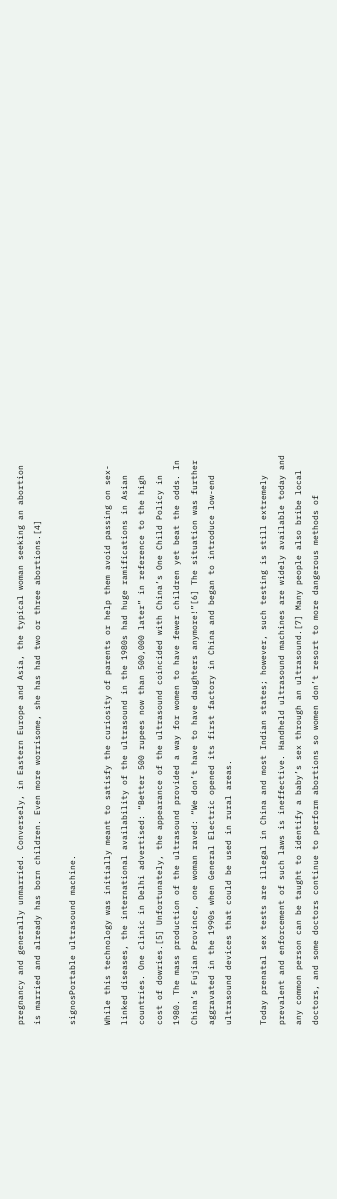pregnancy and generally unmarried. Conversely, in Eastern Europe and Asia, the typical woman seeking an abortion is married and already has born children. Even more worrisome, she has had two or three abortions.[4]

signosPortable ultrasound machine.

While this technology was initially meant to satisfy the curiosity of parents or help them avoid passing on sex-linked diseases, the international availability of the ultrasound in the 1980s had huge ramifications in Asian countries. One clinic in Delhi advertised: “Better 500 rupees now than 500,000 later” in reference to the high cost of dowries.[5] Unfortunately, the appearance of the ultrasound coincided with China’s One Child Policy in 1980. The mass production of the ultrasound provided a way for women to have fewer children yet beat the odds. In China’s Fujian Province, one woman raved: “We don’t have to have daughters anymore!”[6] The situation was further aggravated in the 1990s when General Electric opened its first factory in China and began to introduce low-end ultrasound devices that could be used in rural areas.

Today prenatal sex tests are illegal in China and most Indian states; however, such testing is still extremely prevalent and enforcement of such laws is ineffective. Handheld ultrasound machines are widely available today and any common person can be taught to identify a baby’s sex through an ultrasound.[7] Many people also bribe local doctors, and some doctors continue to perform abortions so women don’t resort to more dangerous methods of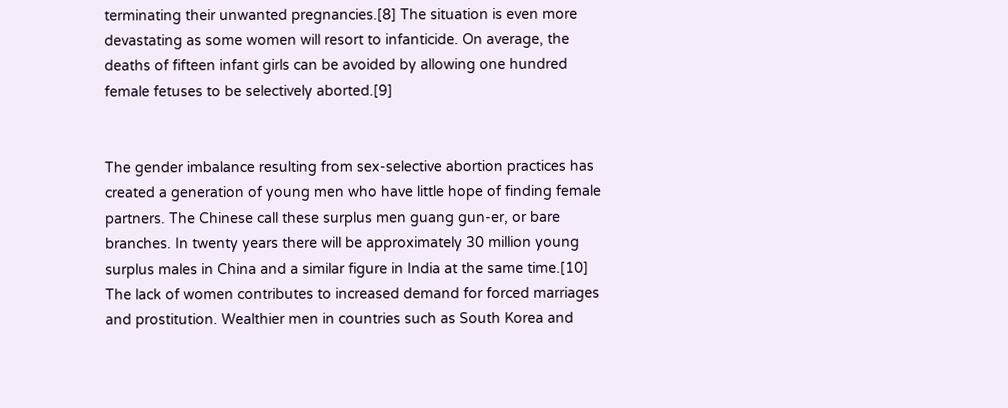terminating their unwanted pregnancies.[8] The situation is even more devastating as some women will resort to infanticide. On average, the deaths of fifteen infant girls can be avoided by allowing one hundred female fetuses to be selectively aborted.[9]


The gender imbalance resulting from sex-selective abortion practices has created a generation of young men who have little hope of finding female partners. The Chinese call these surplus men guang gun-er, or bare branches. In twenty years there will be approximately 30 million young surplus males in China and a similar figure in India at the same time.[10] The lack of women contributes to increased demand for forced marriages and prostitution. Wealthier men in countries such as South Korea and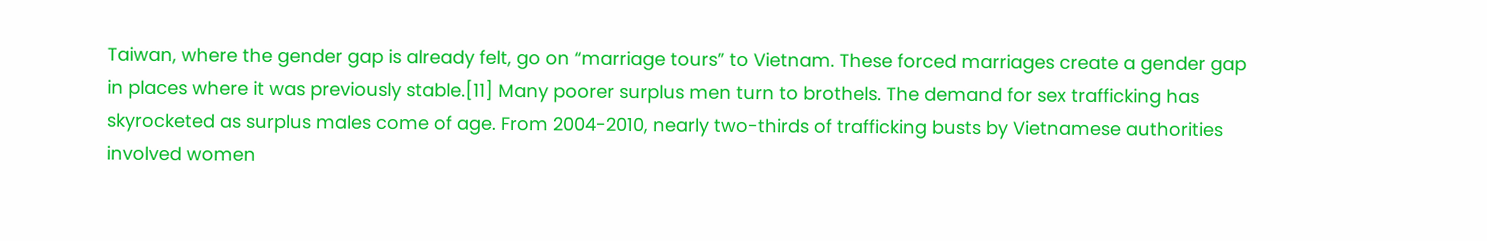Taiwan, where the gender gap is already felt, go on “marriage tours” to Vietnam. These forced marriages create a gender gap in places where it was previously stable.[11] Many poorer surplus men turn to brothels. The demand for sex trafficking has skyrocketed as surplus males come of age. From 2004-2010, nearly two-thirds of trafficking busts by Vietnamese authorities involved women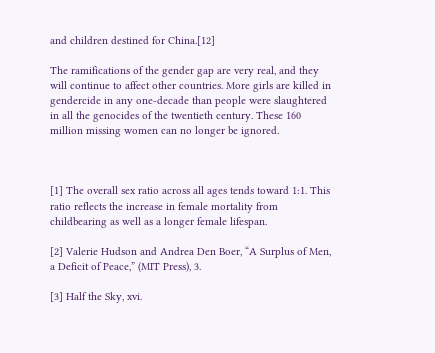and children destined for China.[12]

The ramifications of the gender gap are very real, and they will continue to affect other countries. More girls are killed in gendercide in any one-decade than people were slaughtered in all the genocides of the twentieth century. These 160 million missing women can no longer be ignored.



[1] The overall sex ratio across all ages tends toward 1:1. This ratio reflects the increase in female mortality from childbearing as well as a longer female lifespan.

[2] Valerie Hudson and Andrea Den Boer, “A Surplus of Men, a Deficit of Peace,” (MIT Press), 3.

[3] Half the Sky, xvi.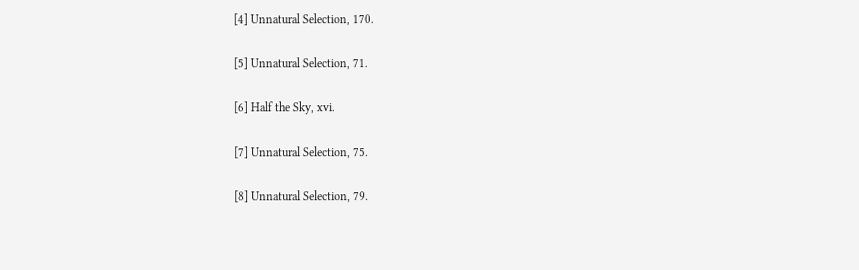[4] Unnatural Selection, 170.

[5] Unnatural Selection, 71.

[6] Half the Sky, xvi.

[7] Unnatural Selection, 75.

[8] Unnatural Selection, 79.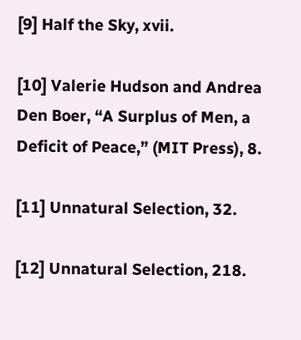[9] Half the Sky, xvii.

[10] Valerie Hudson and Andrea Den Boer, “A Surplus of Men, a Deficit of Peace,” (MIT Press), 8.

[11] Unnatural Selection, 32.

[12] Unnatural Selection, 218.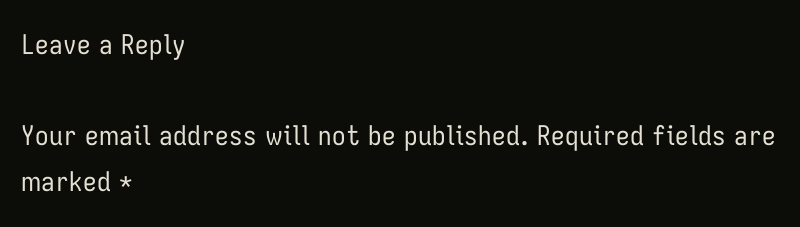Leave a Reply

Your email address will not be published. Required fields are marked *